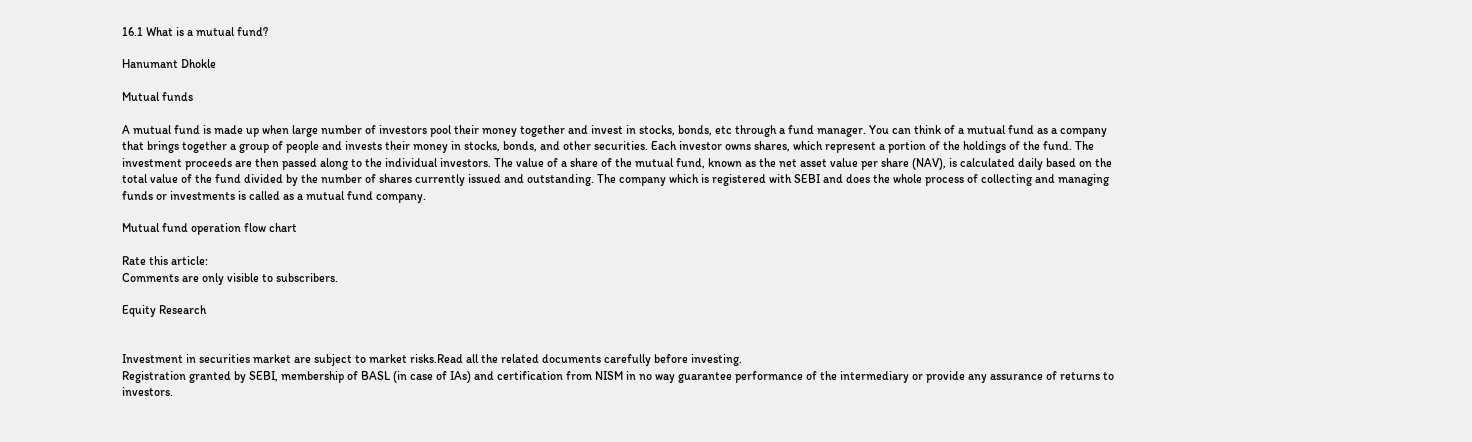16.1 What is a mutual fund?

Hanumant Dhokle

Mutual funds

A mutual fund is made up when large number of investors pool their money together and invest in stocks, bonds, etc through a fund manager. You can think of a mutual fund as a company that brings together a group of people and invests their money in stocks, bonds, and other securities. Each investor owns shares, which represent a portion of the holdings of the fund. The investment proceeds are then passed along to the individual investors. The value of a share of the mutual fund, known as the net asset value per share (NAV), is calculated daily based on the total value of the fund divided by the number of shares currently issued and outstanding. The company which is registered with SEBI and does the whole process of collecting and managing funds or investments is called as a mutual fund company.

Mutual fund operation flow chart

Rate this article:
Comments are only visible to subscribers.

Equity Research


Investment in securities market are subject to market risks.Read all the related documents carefully before investing.
Registration granted by SEBI, membership of BASL (in case of IAs) and certification from NISM in no way guarantee performance of the intermediary or provide any assurance of returns to investors.